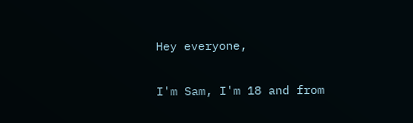Hey everyone,

I'm Sam, I'm 18 and from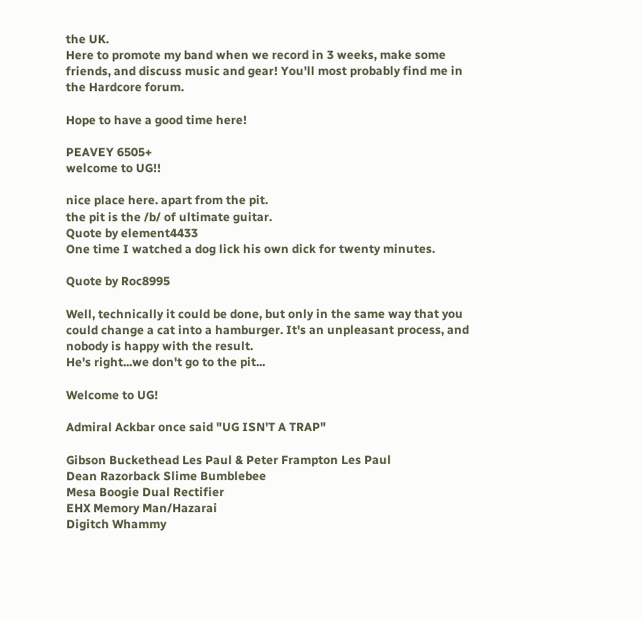the UK.
Here to promote my band when we record in 3 weeks, make some friends, and discuss music and gear! You'll most probably find me in the Hardcore forum.

Hope to have a good time here!

PEAVEY 6505+
welcome to UG!!

nice place here. apart from the pit.
the pit is the /b/ of ultimate guitar.
Quote by element4433
One time I watched a dog lick his own dick for twenty minutes.

Quote by Roc8995

Well, technically it could be done, but only in the same way that you could change a cat into a hamburger. It's an unpleasant process, and nobody is happy with the result.
He's right...we don't go to the pit...

Welcome to UG!

Admiral Ackbar once said "UG ISN'T A TRAP"

Gibson Buckethead Les Paul & Peter Frampton Les Paul
Dean Razorback Slime Bumblebee
Mesa Boogie Dual Rectifier
EHX Memory Man/Hazarai
Digitch Whammy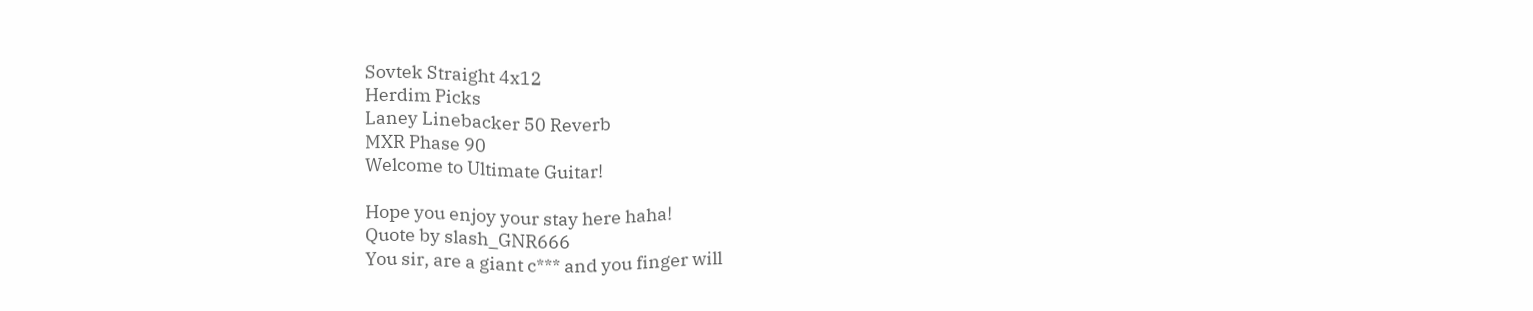Sovtek Straight 4x12
Herdim Picks
Laney Linebacker 50 Reverb
MXR Phase 90
Welcome to Ultimate Guitar!

Hope you enjoy your stay here haha!
Quote by slash_GNR666
You sir, are a giant c*** and you finger will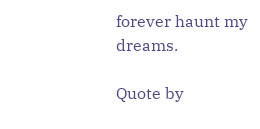forever haunt my dreams.

Quote by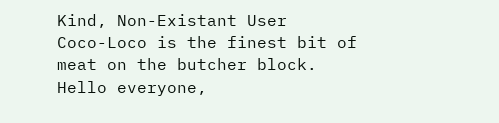Kind, Non-Existant User
Coco-Loco is the finest bit of meat on the butcher block.
Hello everyone,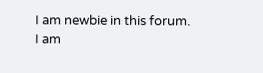I am newbie in this forum.
I am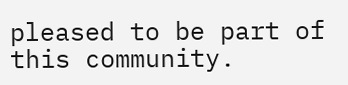pleased to be part of this community.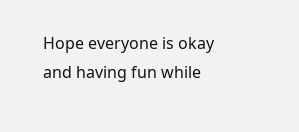Hope everyone is okay and having fun while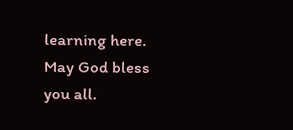learning here.
May God bless you all.